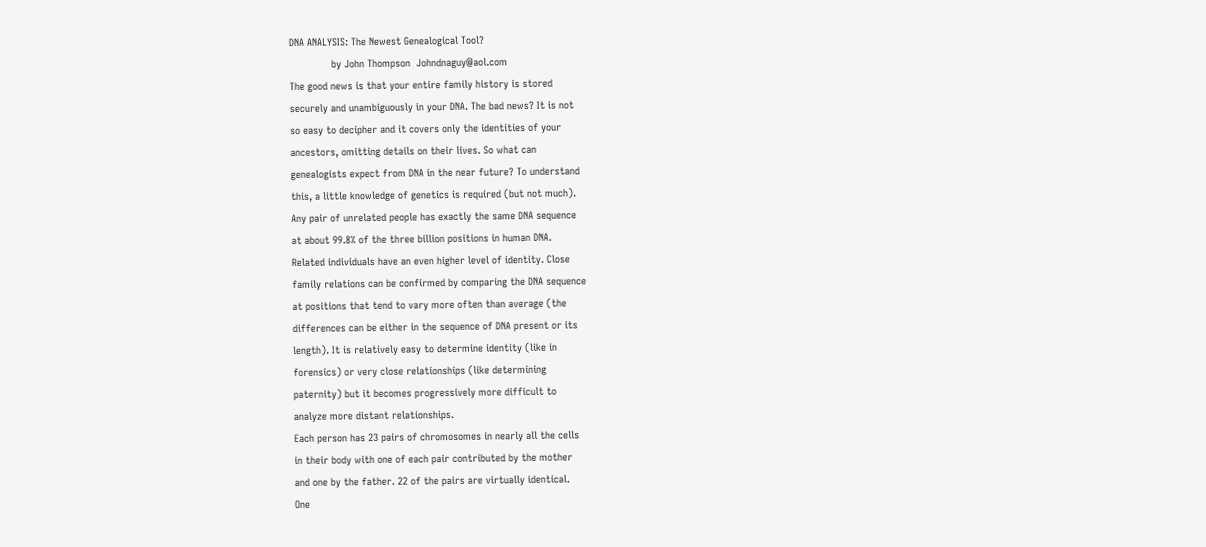DNA ANALYSIS: The Newest Genealogical Tool?
              by John Thompson  Johndnaguy@aol.com
The good news is that your entire family history is stored
securely and unambiguously in your DNA. The bad news? It is not
so easy to decipher and it covers only the identities of your
ancestors, omitting details on their lives. So what can
genealogists expect from DNA in the near future? To understand
this, a little knowledge of genetics is required (but not much).
Any pair of unrelated people has exactly the same DNA sequence
at about 99.8% of the three billion positions in human DNA.
Related individuals have an even higher level of identity. Close
family relations can be confirmed by comparing the DNA sequence
at positions that tend to vary more often than average (the
differences can be either in the sequence of DNA present or its
length). It is relatively easy to determine identity (like in
forensics) or very close relationships (like determining
paternity) but it becomes progressively more difficult to
analyze more distant relationships.
Each person has 23 pairs of chromosomes in nearly all the cells
in their body with one of each pair contributed by the mother
and one by the father. 22 of the pairs are virtually identical.
One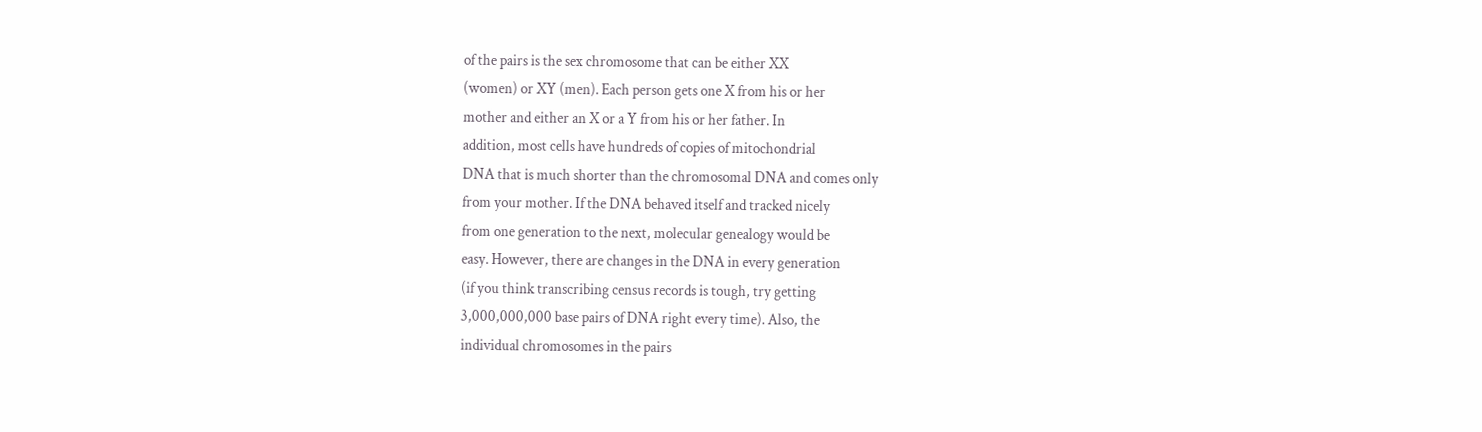of the pairs is the sex chromosome that can be either XX
(women) or XY (men). Each person gets one X from his or her
mother and either an X or a Y from his or her father. In
addition, most cells have hundreds of copies of mitochondrial
DNA that is much shorter than the chromosomal DNA and comes only
from your mother. If the DNA behaved itself and tracked nicely
from one generation to the next, molecular genealogy would be
easy. However, there are changes in the DNA in every generation
(if you think transcribing census records is tough, try getting
3,000,000,000 base pairs of DNA right every time). Also, the
individual chromosomes in the pairs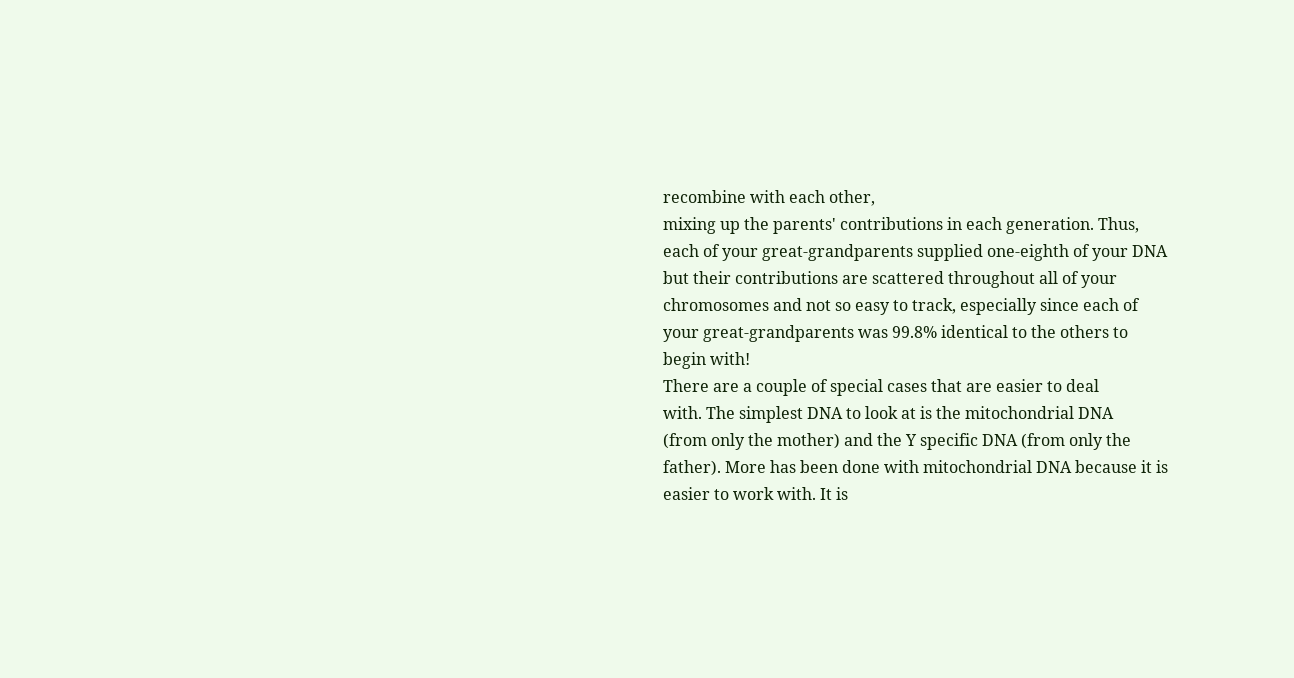recombine with each other,
mixing up the parents' contributions in each generation. Thus,
each of your great-grandparents supplied one-eighth of your DNA
but their contributions are scattered throughout all of your
chromosomes and not so easy to track, especially since each of
your great-grandparents was 99.8% identical to the others to
begin with!
There are a couple of special cases that are easier to deal
with. The simplest DNA to look at is the mitochondrial DNA
(from only the mother) and the Y specific DNA (from only the
father). More has been done with mitochondrial DNA because it is
easier to work with. It is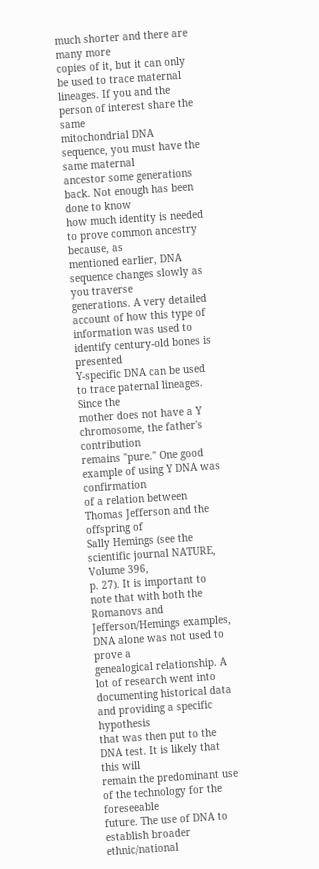much shorter and there are many more
copies of it, but it can only be used to trace maternal
lineages. If you and the person of interest share the same
mitochondrial DNA sequence, you must have the same maternal
ancestor some generations back. Not enough has been done to know
how much identity is needed to prove common ancestry because, as
mentioned earlier, DNA sequence changes slowly as you traverse
generations. A very detailed account of how this type of
information was used to identify century-old bones is presented
Y-specific DNA can be used to trace paternal lineages. Since the
mother does not have a Y chromosome, the father's contribution
remains "pure." One good example of using Y DNA was confirmation
of a relation between Thomas Jefferson and the offspring of
Sally Hemings (see the scientific journal NATURE, Volume 396,
p. 27). It is important to note that with both the Romanovs and
Jefferson/Hemings examples, DNA alone was not used to prove a
genealogical relationship. A lot of research went into
documenting historical data and providing a specific hypothesis
that was then put to the DNA test. It is likely that this will
remain the predominant use of the technology for the foreseeable
future. The use of DNA to establish broader ethnic/national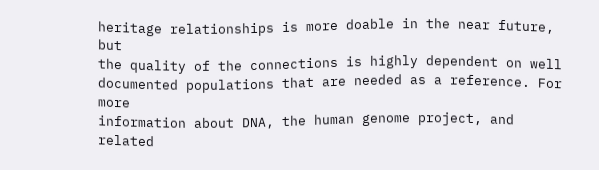heritage relationships is more doable in the near future, but
the quality of the connections is highly dependent on well
documented populations that are needed as a reference. For more
information about DNA, the human genome project, and related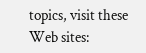topics, visit these Web sites: